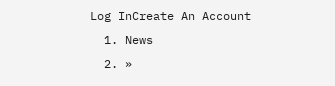Log InCreate An Account
  1. News
  2. »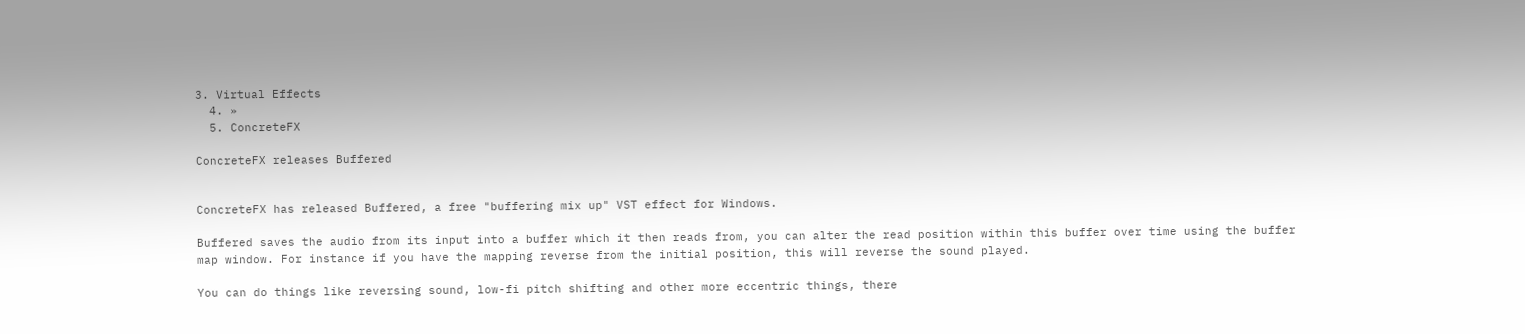3. Virtual Effects
  4. »
  5. ConcreteFX

ConcreteFX releases Buffered


ConcreteFX has released Buffered, a free "buffering mix up" VST effect for Windows.

Buffered saves the audio from its input into a buffer which it then reads from, you can alter the read position within this buffer over time using the buffer map window. For instance if you have the mapping reverse from the initial position, this will reverse the sound played.

You can do things like reversing sound, low-fi pitch shifting and other more eccentric things, there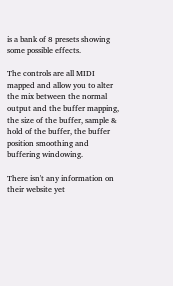is a bank of 8 presets showing some possible effects.

The controls are all MIDI mapped and allow you to alter the mix between the normal output and the buffer mapping, the size of the buffer, sample & hold of the buffer, the buffer position smoothing and buffering windowing.

There isn't any information on their website yet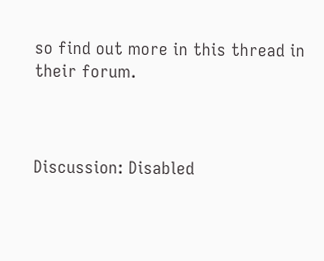so find out more in this thread in their forum.



Discussion: Disabled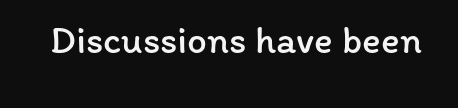Discussions have been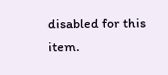disabled for this item.